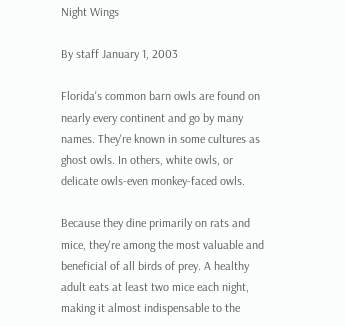Night Wings

By staff January 1, 2003

Florida's common barn owls are found on nearly every continent and go by many names. They're known in some cultures as ghost owls. In others, white owls, or delicate owls-even monkey-faced owls.

Because they dine primarily on rats and mice, they're among the most valuable and beneficial of all birds of prey. A healthy adult eats at least two mice each night, making it almost indispensable to the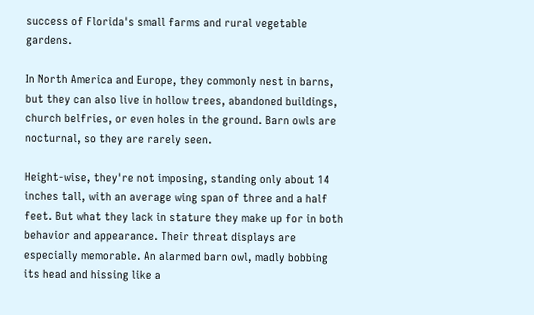success of Florida's small farms and rural vegetable gardens.

In North America and Europe, they commonly nest in barns, but they can also live in hollow trees, abandoned buildings, church belfries, or even holes in the ground. Barn owls are nocturnal, so they are rarely seen.

Height-wise, they're not imposing, standing only about 14 inches tall, with an average wing span of three and a half feet. But what they lack in stature they make up for in both behavior and appearance. Their threat displays are especially memorable. An alarmed barn owl, madly bobbing its head and hissing like a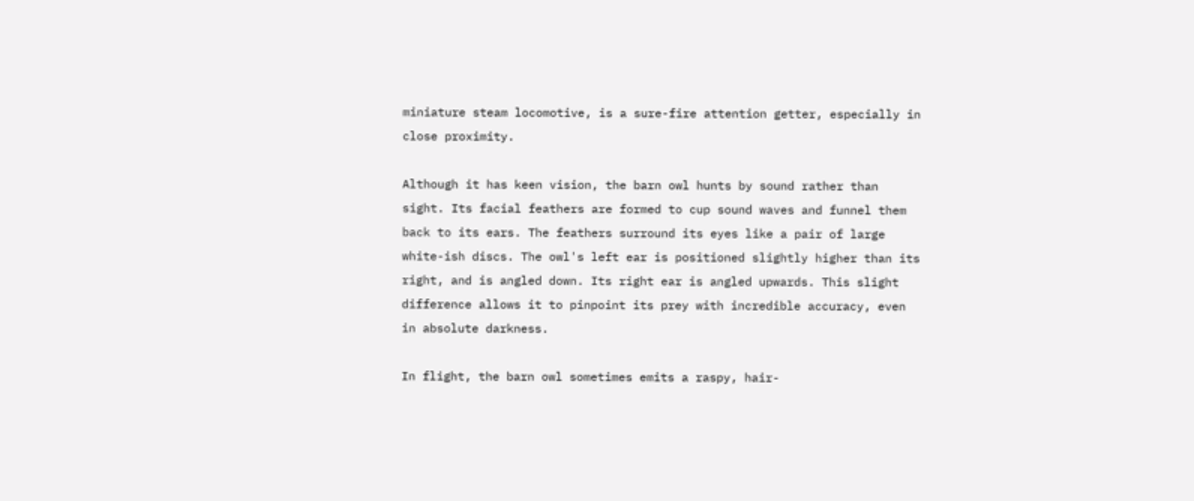miniature steam locomotive, is a sure-fire attention getter, especially in close proximity.

Although it has keen vision, the barn owl hunts by sound rather than sight. Its facial feathers are formed to cup sound waves and funnel them back to its ears. The feathers surround its eyes like a pair of large white-ish discs. The owl's left ear is positioned slightly higher than its right, and is angled down. Its right ear is angled upwards. This slight difference allows it to pinpoint its prey with incredible accuracy, even in absolute darkness.

In flight, the barn owl sometimes emits a raspy, hair-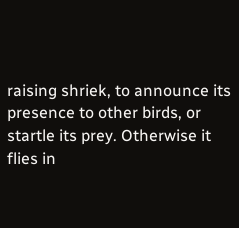raising shriek, to announce its presence to other birds, or startle its prey. Otherwise it flies in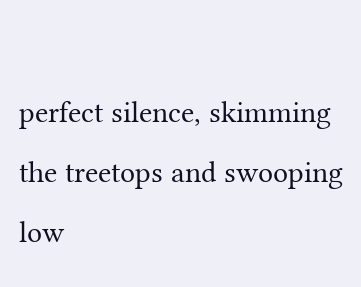perfect silence, skimming the treetops and swooping low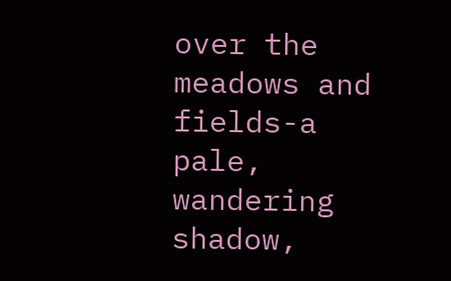over the meadows and fields-a pale, wandering shadow,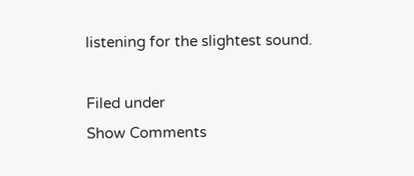listening for the slightest sound.

Filed under
Show Comments